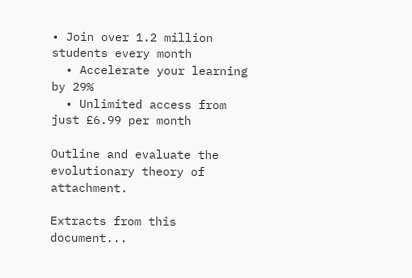• Join over 1.2 million students every month
  • Accelerate your learning by 29%
  • Unlimited access from just £6.99 per month

Outline and evaluate the evolutionary theory of attachment.

Extracts from this document...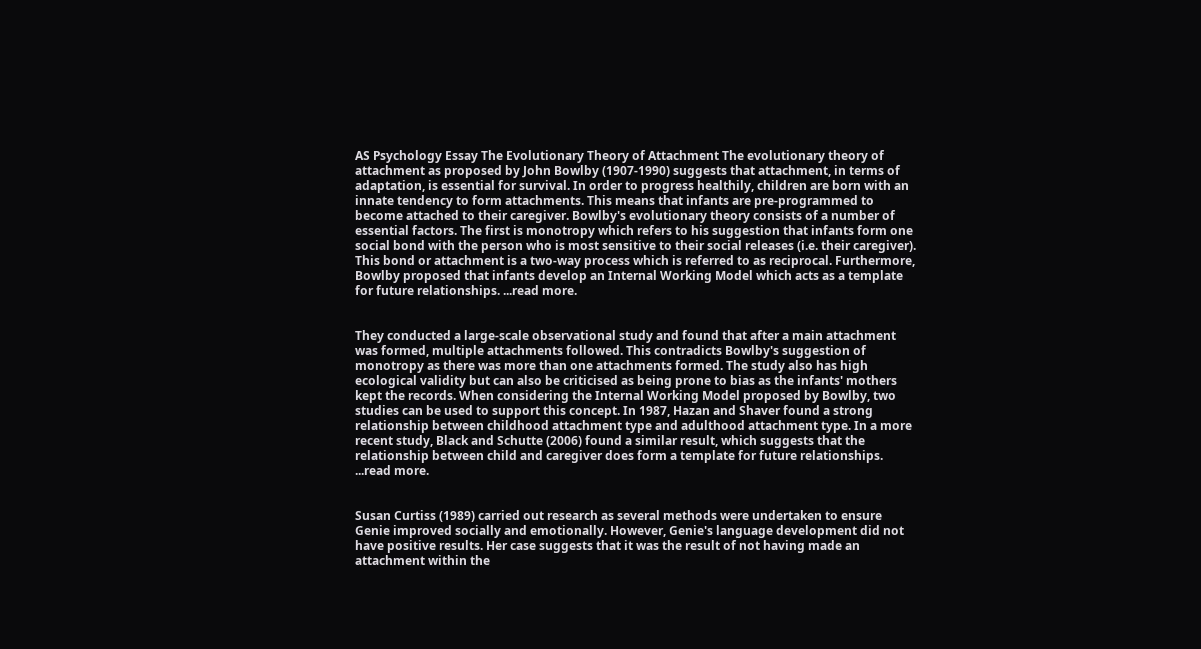AS Psychology Essay The Evolutionary Theory of Attachment The evolutionary theory of attachment as proposed by John Bowlby (1907-1990) suggests that attachment, in terms of adaptation, is essential for survival. In order to progress healthily, children are born with an innate tendency to form attachments. This means that infants are pre-programmed to become attached to their caregiver. Bowlby's evolutionary theory consists of a number of essential factors. The first is monotropy which refers to his suggestion that infants form one social bond with the person who is most sensitive to their social releases (i.e. their caregiver). This bond or attachment is a two-way process which is referred to as reciprocal. Furthermore, Bowlby proposed that infants develop an Internal Working Model which acts as a template for future relationships. ...read more.


They conducted a large-scale observational study and found that after a main attachment was formed, multiple attachments followed. This contradicts Bowlby's suggestion of monotropy as there was more than one attachments formed. The study also has high ecological validity but can also be criticised as being prone to bias as the infants' mothers kept the records. When considering the Internal Working Model proposed by Bowlby, two studies can be used to support this concept. In 1987, Hazan and Shaver found a strong relationship between childhood attachment type and adulthood attachment type. In a more recent study, Black and Schutte (2006) found a similar result, which suggests that the relationship between child and caregiver does form a template for future relationships. ...read more.


Susan Curtiss (1989) carried out research as several methods were undertaken to ensure Genie improved socially and emotionally. However, Genie's language development did not have positive results. Her case suggests that it was the result of not having made an attachment within the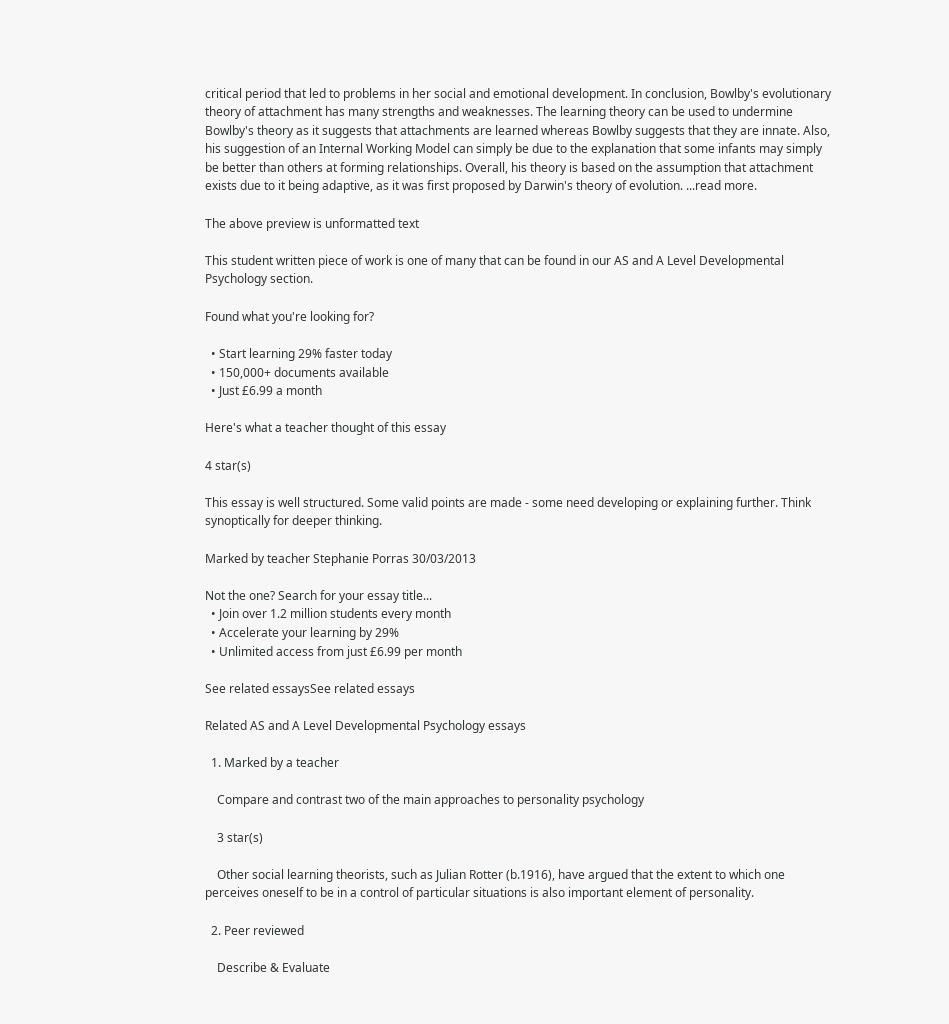critical period that led to problems in her social and emotional development. In conclusion, Bowlby's evolutionary theory of attachment has many strengths and weaknesses. The learning theory can be used to undermine Bowlby's theory as it suggests that attachments are learned whereas Bowlby suggests that they are innate. Also, his suggestion of an Internal Working Model can simply be due to the explanation that some infants may simply be better than others at forming relationships. Overall, his theory is based on the assumption that attachment exists due to it being adaptive, as it was first proposed by Darwin's theory of evolution. ...read more.

The above preview is unformatted text

This student written piece of work is one of many that can be found in our AS and A Level Developmental Psychology section.

Found what you're looking for?

  • Start learning 29% faster today
  • 150,000+ documents available
  • Just £6.99 a month

Here's what a teacher thought of this essay

4 star(s)

This essay is well structured. Some valid points are made - some need developing or explaining further. Think synoptically for deeper thinking.

Marked by teacher Stephanie Porras 30/03/2013

Not the one? Search for your essay title...
  • Join over 1.2 million students every month
  • Accelerate your learning by 29%
  • Unlimited access from just £6.99 per month

See related essaysSee related essays

Related AS and A Level Developmental Psychology essays

  1. Marked by a teacher

    Compare and contrast two of the main approaches to personality psychology

    3 star(s)

    Other social learning theorists, such as Julian Rotter (b.1916), have argued that the extent to which one perceives oneself to be in a control of particular situations is also important element of personality.

  2. Peer reviewed

    Describe & Evaluate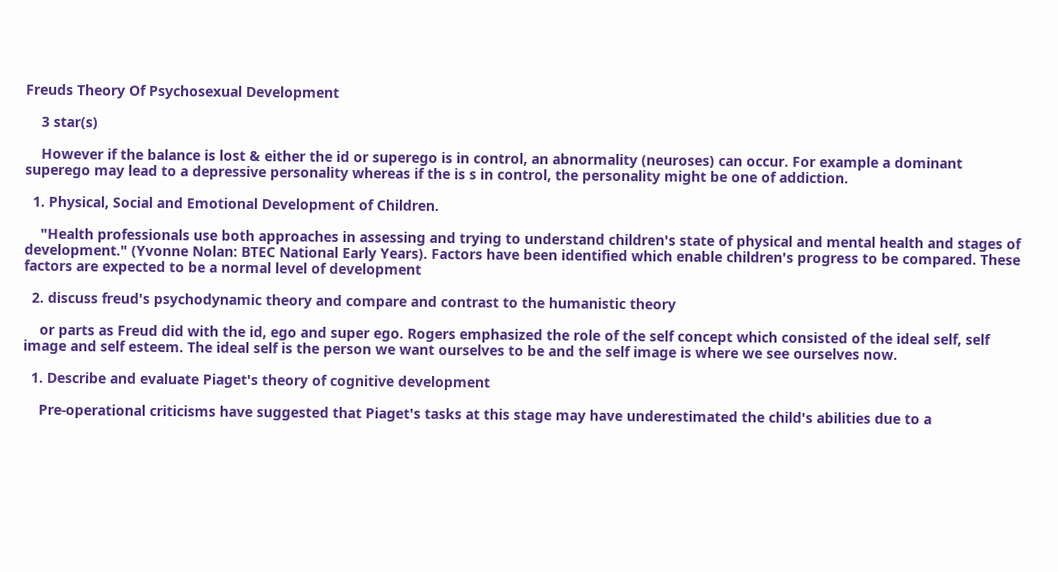Freuds Theory Of Psychosexual Development

    3 star(s)

    However if the balance is lost & either the id or superego is in control, an abnormality (neuroses) can occur. For example a dominant superego may lead to a depressive personality whereas if the is s in control, the personality might be one of addiction.

  1. Physical, Social and Emotional Development of Children.

    "Health professionals use both approaches in assessing and trying to understand children's state of physical and mental health and stages of development." (Yvonne Nolan: BTEC National Early Years). Factors have been identified which enable children's progress to be compared. These factors are expected to be a normal level of development

  2. discuss freud's psychodynamic theory and compare and contrast to the humanistic theory

    or parts as Freud did with the id, ego and super ego. Rogers emphasized the role of the self concept which consisted of the ideal self, self image and self esteem. The ideal self is the person we want ourselves to be and the self image is where we see ourselves now.

  1. Describe and evaluate Piaget's theory of cognitive development

    Pre-operational criticisms have suggested that Piaget's tasks at this stage may have underestimated the child's abilities due to a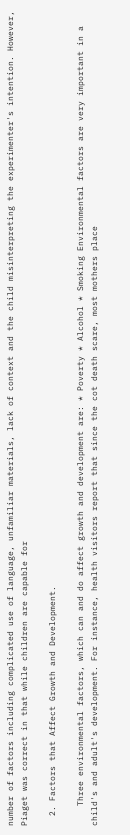number of factors including complicated use of language, unfamiliar materials, lack of context and the child misinterpreting the experimenter's intention. However, Piaget was correct in that while children are capable for

  2. Factors that Affect Growth and Development.

    Three environmental factors, which can and do affect growth and development are: * Poverty * Alcohol * Smoking Environmental factors are very important in a child's and adult's development. For instance, health visitors report that since the cot death scare, most mothers place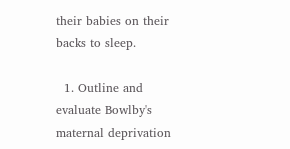their babies on their backs to sleep.

  1. Outline and evaluate Bowlby's maternal deprivation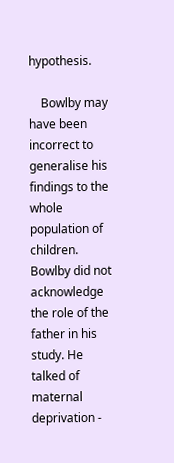hypothesis.

    Bowlby may have been incorrect to generalise his findings to the whole population of children. Bowlby did not acknowledge the role of the father in his study. He talked of maternal deprivation -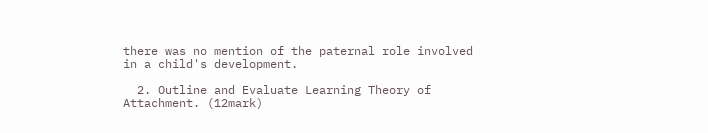there was no mention of the paternal role involved in a child's development.

  2. Outline and Evaluate Learning Theory of Attachment. (12mark)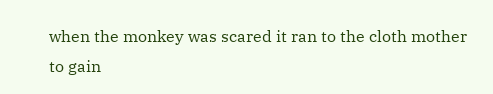when the monkey was scared it ran to the cloth mother to gain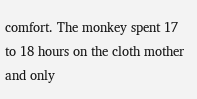comfort. The monkey spent 17 to 18 hours on the cloth mother and only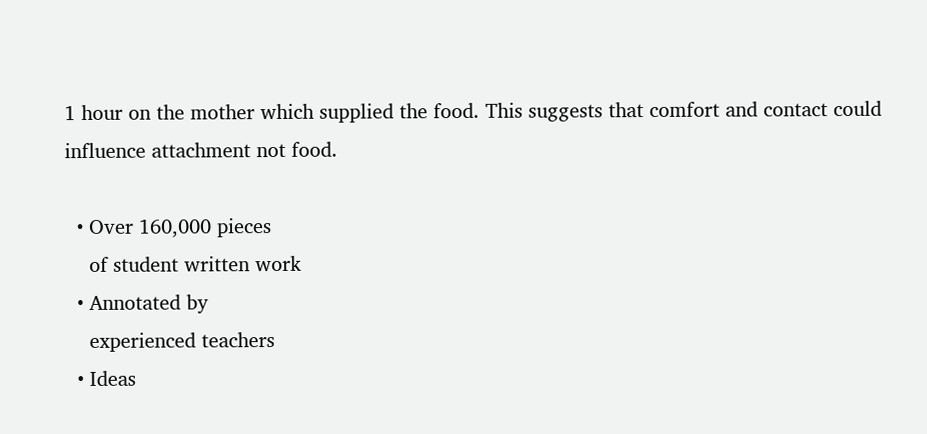1 hour on the mother which supplied the food. This suggests that comfort and contact could influence attachment not food.

  • Over 160,000 pieces
    of student written work
  • Annotated by
    experienced teachers
  • Ideas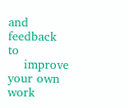and feedback to
    improve your own work